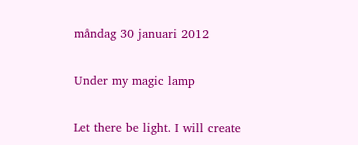måndag 30 januari 2012

Under my magic lamp

Let there be light. I will create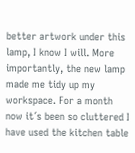better artwork under this lamp, I know I will. More importantly, the new lamp made me tidy up my workspace. For a month now it´s been so cluttered I have used the kitchen table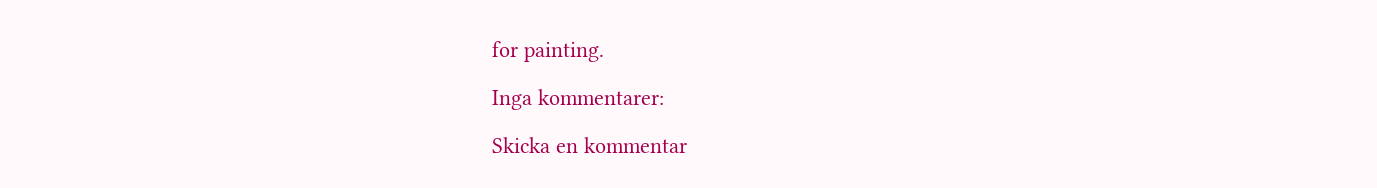for painting.

Inga kommentarer:

Skicka en kommentar